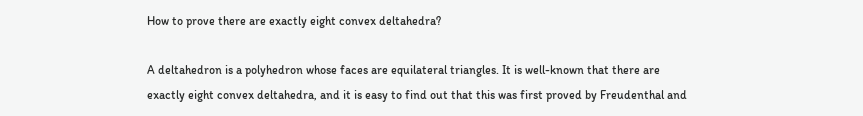How to prove there are exactly eight convex deltahedra?

A deltahedron is a polyhedron whose faces are equilateral triangles. It is well-known that there are exactly eight convex deltahedra, and it is easy to find out that this was first proved by Freudenthal and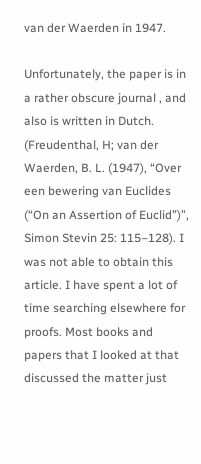van der Waerden in 1947.

Unfortunately, the paper is in a rather obscure journal , and also is written in Dutch. (Freudenthal, H; van der Waerden, B. L. (1947), “Over een bewering van Euclides (“On an Assertion of Euclid”)”, Simon Stevin 25: 115–128). I was not able to obtain this article. I have spent a lot of time searching elsewhere for proofs. Most books and papers that I looked at that discussed the matter just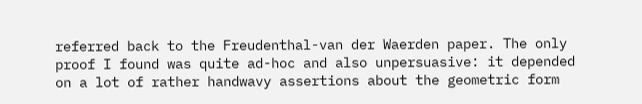referred back to the Freudenthal-van der Waerden paper. The only proof I found was quite ad-hoc and also unpersuasive: it depended on a lot of rather handwavy assertions about the geometric form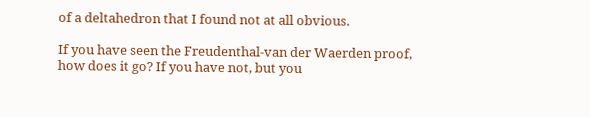of a deltahedron that I found not at all obvious.

If you have seen the Freudenthal-van der Waerden proof, how does it go? If you have not, but you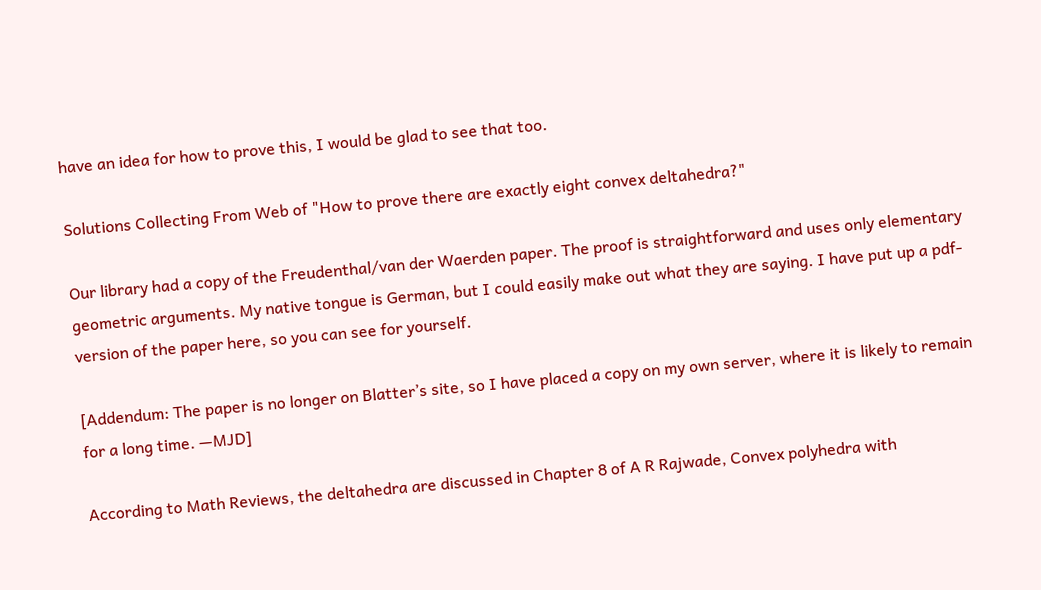have an idea for how to prove this, I would be glad to see that too.

Solutions Collecting From Web of "How to prove there are exactly eight convex deltahedra?"

Our library had a copy of the Freudenthal/van der Waerden paper. The proof is straightforward and uses only elementary geometric arguments. My native tongue is German, but I could easily make out what they are saying. I have put up a pdf-version of the paper here, so you can see for yourself.

[Addendum: The paper is no longer on Blatter’s site, so I have placed a copy on my own server, where it is likely to remain for a long time. —MJD]

According to Math Reviews, the deltahedra are discussed in Chapter 8 of A R Rajwade, Convex polyhedra with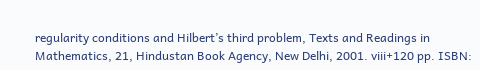regularity conditions and Hilbert’s third problem, Texts and Readings in Mathematics, 21, Hindustan Book Agency, New Delhi, 2001. viii+120 pp. ISBN: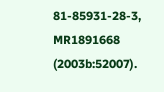81-85931-28-3, MR1891668 (2003b:52007).